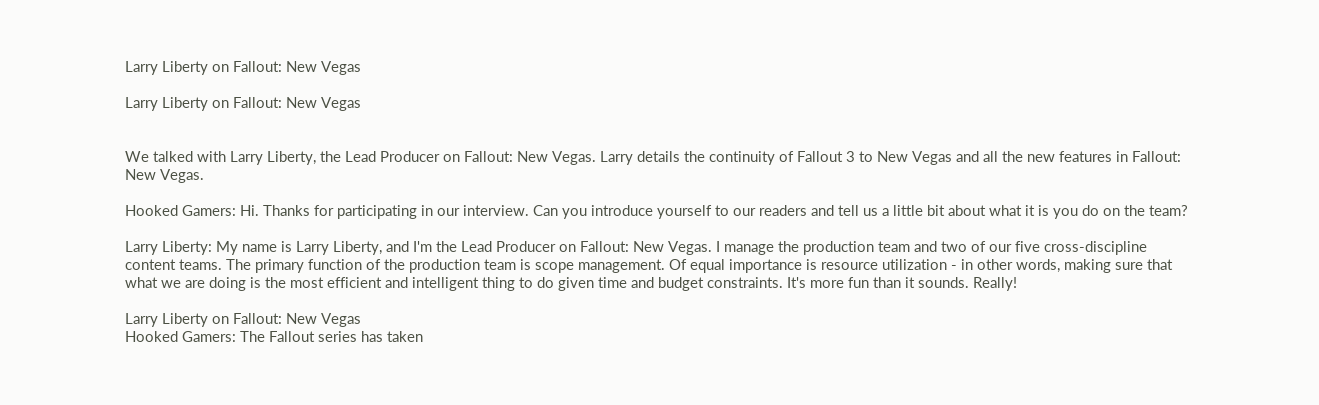Larry Liberty on Fallout: New Vegas

Larry Liberty on Fallout: New Vegas


We talked with Larry Liberty, the Lead Producer on Fallout: New Vegas. Larry details the continuity of Fallout 3 to New Vegas and all the new features in Fallout: New Vegas.

Hooked Gamers: Hi. Thanks for participating in our interview. Can you introduce yourself to our readers and tell us a little bit about what it is you do on the team?

Larry Liberty: My name is Larry Liberty, and I'm the Lead Producer on Fallout: New Vegas. I manage the production team and two of our five cross-discipline content teams. The primary function of the production team is scope management. Of equal importance is resource utilization - in other words, making sure that what we are doing is the most efficient and intelligent thing to do given time and budget constraints. It's more fun than it sounds. Really!

Larry Liberty on Fallout: New Vegas
Hooked Gamers: The Fallout series has taken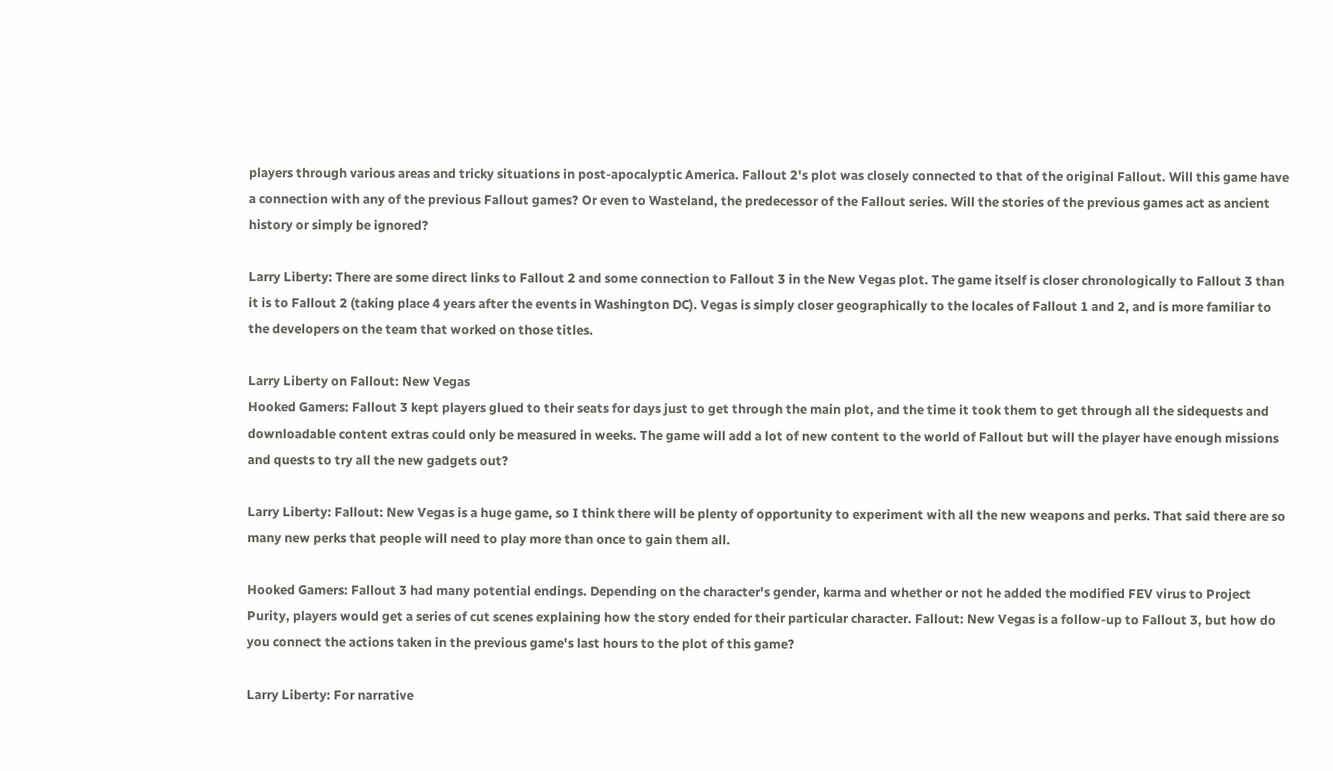players through various areas and tricky situations in post-apocalyptic America. Fallout 2's plot was closely connected to that of the original Fallout. Will this game have a connection with any of the previous Fallout games? Or even to Wasteland, the predecessor of the Fallout series. Will the stories of the previous games act as ancient history or simply be ignored?

Larry Liberty: There are some direct links to Fallout 2 and some connection to Fallout 3 in the New Vegas plot. The game itself is closer chronologically to Fallout 3 than it is to Fallout 2 (taking place 4 years after the events in Washington DC). Vegas is simply closer geographically to the locales of Fallout 1 and 2, and is more familiar to the developers on the team that worked on those titles.

Larry Liberty on Fallout: New Vegas
Hooked Gamers: Fallout 3 kept players glued to their seats for days just to get through the main plot, and the time it took them to get through all the sidequests and downloadable content extras could only be measured in weeks. The game will add a lot of new content to the world of Fallout but will the player have enough missions and quests to try all the new gadgets out?

Larry Liberty: Fallout: New Vegas is a huge game, so I think there will be plenty of opportunity to experiment with all the new weapons and perks. That said there are so many new perks that people will need to play more than once to gain them all.

Hooked Gamers: Fallout 3 had many potential endings. Depending on the character's gender, karma and whether or not he added the modified FEV virus to Project Purity, players would get a series of cut scenes explaining how the story ended for their particular character. Fallout: New Vegas is a follow-up to Fallout 3, but how do you connect the actions taken in the previous game's last hours to the plot of this game?

Larry Liberty: For narrative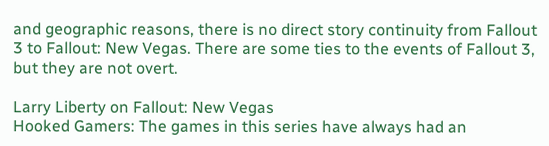and geographic reasons, there is no direct story continuity from Fallout 3 to Fallout: New Vegas. There are some ties to the events of Fallout 3, but they are not overt.

Larry Liberty on Fallout: New Vegas
Hooked Gamers: The games in this series have always had an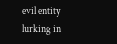evil entity lurking in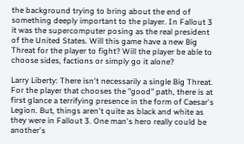the background trying to bring about the end of something deeply important to the player. In Fallout 3 it was the supercomputer posing as the real president of the United States. Will this game have a new Big Threat for the player to fight? Will the player be able to choose sides, factions or simply go it alone?

Larry Liberty: There isn't necessarily a single Big Threat. For the player that chooses the "good" path, there is at first glance a terrifying presence in the form of Caesar's Legion. But, things aren't quite as black and white as they were in Fallout 3. One man's hero really could be another's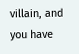villain, and you have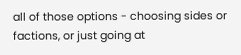all of those options - choosing sides or factions, or just going at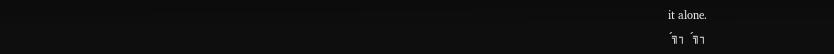it alone.
´╗┐ ´╗┐